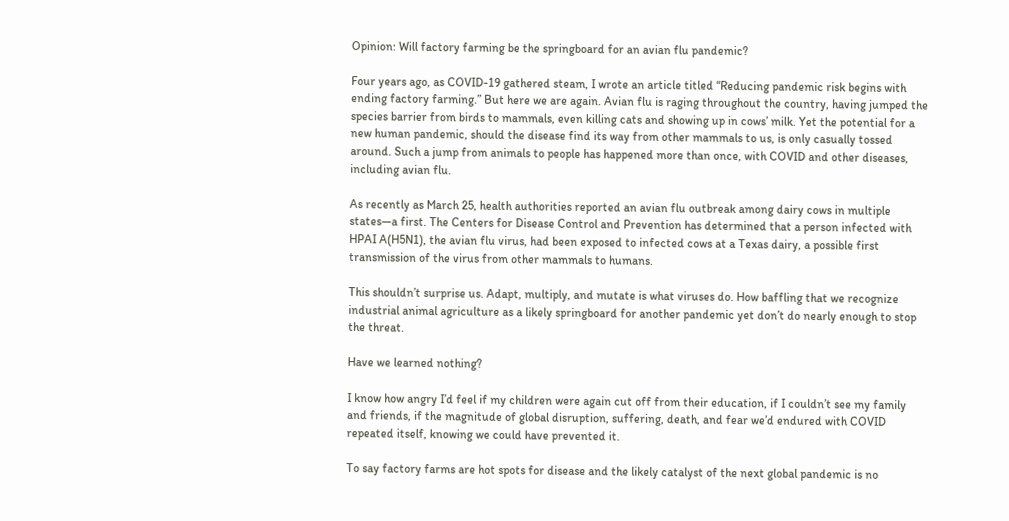Opinion: Will factory farming be the springboard for an avian flu pandemic?

Four years ago, as COVID-19 gathered steam, I wrote an article titled “Reducing pandemic risk begins with ending factory farming.” But here we are again. Avian flu is raging throughout the country, having jumped the species barrier from birds to mammals, even killing cats and showing up in cows’ milk. Yet the potential for a new human pandemic, should the disease find its way from other mammals to us, is only casually tossed around. Such a jump from animals to people has happened more than once, with COVID and other diseases, including avian flu.

As recently as March 25, health authorities reported an avian flu outbreak among dairy cows in multiple states—a first. The Centers for Disease Control and Prevention has determined that a person infected with HPAI A(H5N1), the avian flu virus, had been exposed to infected cows at a Texas dairy, a possible first transmission of the virus from other mammals to humans.

This shouldn’t surprise us. Adapt, multiply, and mutate is what viruses do. How baffling that we recognize industrial animal agriculture as a likely springboard for another pandemic yet don’t do nearly enough to stop the threat.

Have we learned nothing?

I know how angry I’d feel if my children were again cut off from their education, if I couldn’t see my family and friends, if the magnitude of global disruption, suffering, death, and fear we’d endured with COVID repeated itself, knowing we could have prevented it.

To say factory farms are hot spots for disease and the likely catalyst of the next global pandemic is no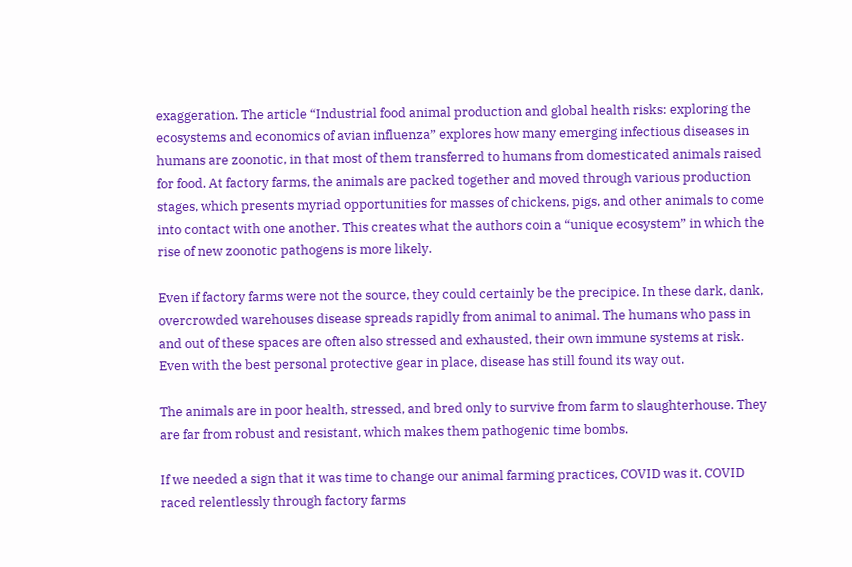exaggeration. The article “Industrial food animal production and global health risks: exploring the ecosystems and economics of avian influenza” explores how many emerging infectious diseases in humans are zoonotic, in that most of them transferred to humans from domesticated animals raised for food. At factory farms, the animals are packed together and moved through various production stages, which presents myriad opportunities for masses of chickens, pigs, and other animals to come into contact with one another. This creates what the authors coin a “unique ecosystem” in which the rise of new zoonotic pathogens is more likely.

Even if factory farms were not the source, they could certainly be the precipice. In these dark, dank, overcrowded warehouses disease spreads rapidly from animal to animal. The humans who pass in and out of these spaces are often also stressed and exhausted, their own immune systems at risk. Even with the best personal protective gear in place, disease has still found its way out.

The animals are in poor health, stressed, and bred only to survive from farm to slaughterhouse. They are far from robust and resistant, which makes them pathogenic time bombs.

If we needed a sign that it was time to change our animal farming practices, COVID was it. COVID raced relentlessly through factory farms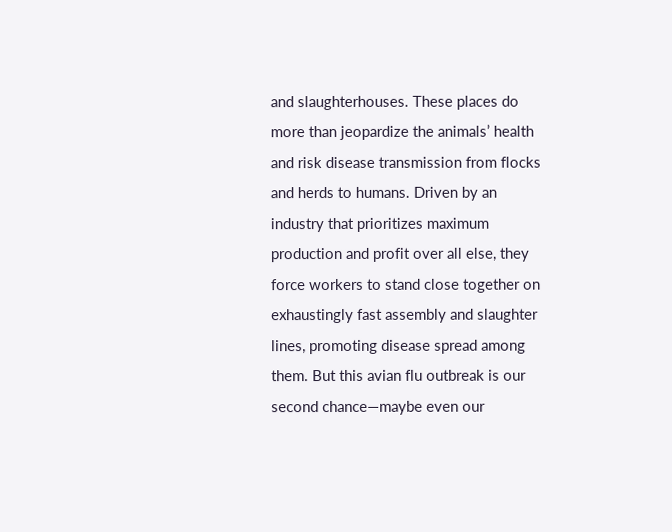and slaughterhouses. These places do more than jeopardize the animals’ health and risk disease transmission from flocks and herds to humans. Driven by an industry that prioritizes maximum production and profit over all else, they force workers to stand close together on exhaustingly fast assembly and slaughter lines, promoting disease spread among them. But this avian flu outbreak is our second chance—maybe even our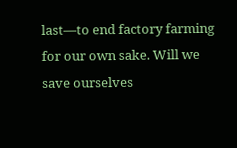last—to end factory farming for our own sake. Will we save ourselves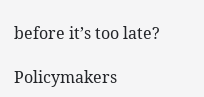before it’s too late?

Policymakers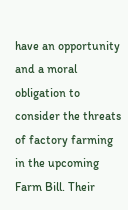have an opportunity and a moral obligation to consider the threats of factory farming in the upcoming Farm Bill. Their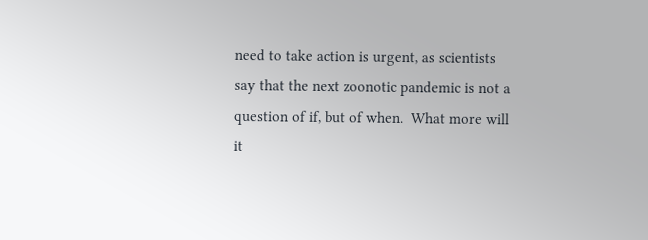need to take action is urgent, as scientists say that the next zoonotic pandemic is not a question of if, but of when.  What more will it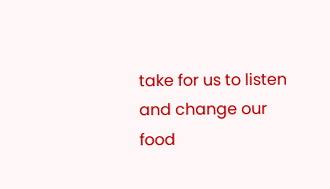take for us to listen and change our food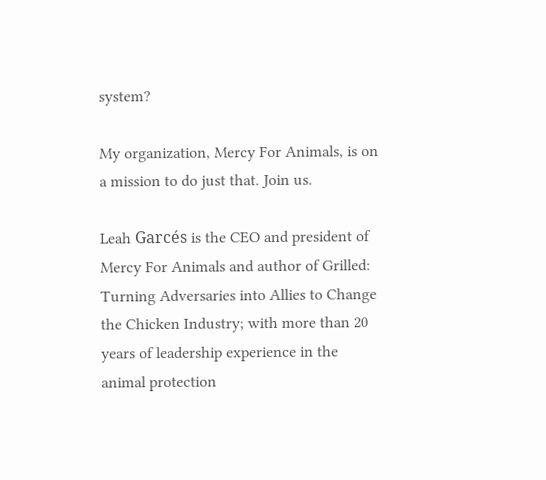system?

My organization, Mercy For Animals, is on a mission to do just that. Join us.

Leah Garcés is the CEO and president of Mercy For Animals and author of Grilled: Turning Adversaries into Allies to Change the Chicken Industry; with more than 20 years of leadership experience in the animal protection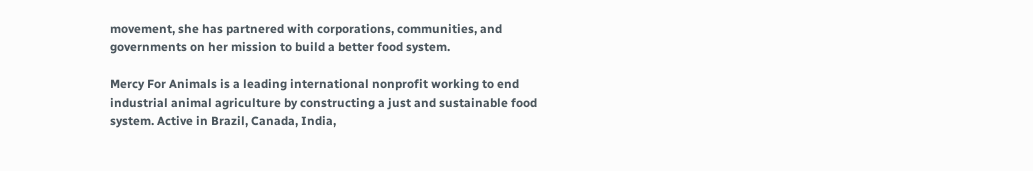movement, she has partnered with corporations, communities, and governments on her mission to build a better food system.

Mercy For Animals is a leading international nonprofit working to end industrial animal agriculture by constructing a just and sustainable food system. Active in Brazil, Canada, India,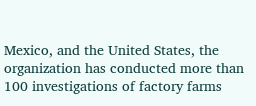Mexico, and the United States, the organization has conducted more than 100 investigations of factory farms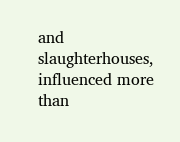and slaughterhouses, influenced more than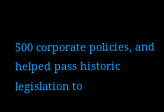500 corporate policies, and helped pass historic legislation to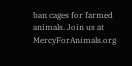ban cages for farmed animals. Join us at MercyForAnimals.org